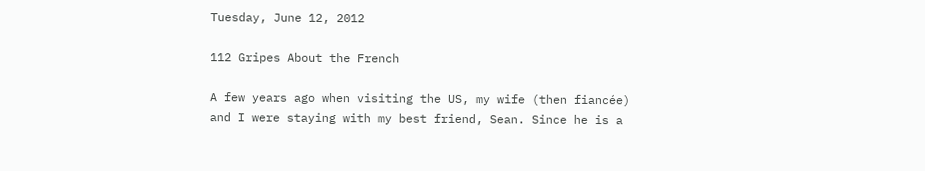Tuesday, June 12, 2012

112 Gripes About the French

A few years ago when visiting the US, my wife (then fiancée) and I were staying with my best friend, Sean. Since he is a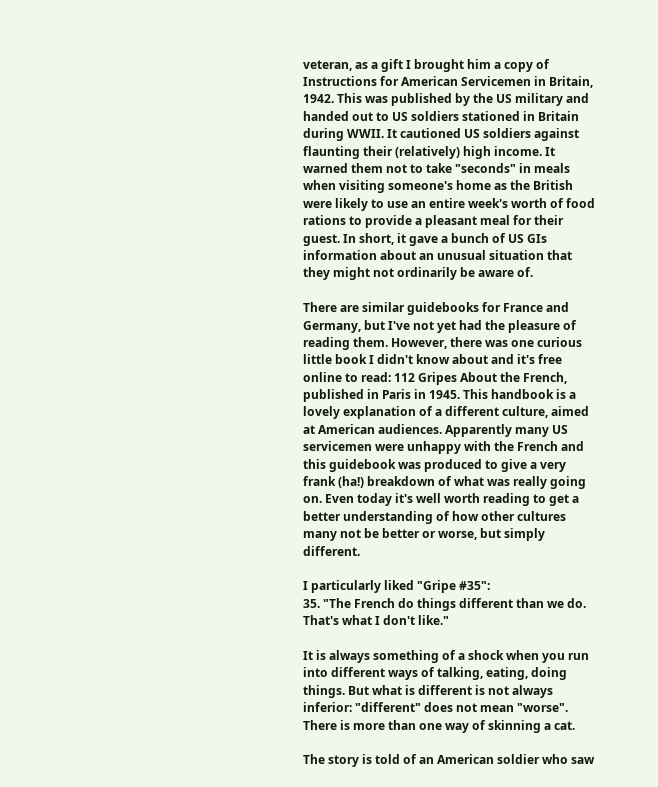veteran, as a gift I brought him a copy of Instructions for American Servicemen in Britain, 1942. This was published by the US military and handed out to US soldiers stationed in Britain during WWII. It cautioned US soldiers against flaunting their (relatively) high income. It warned them not to take "seconds" in meals when visiting someone's home as the British were likely to use an entire week's worth of food rations to provide a pleasant meal for their guest. In short, it gave a bunch of US GIs information about an unusual situation that they might not ordinarily be aware of.

There are similar guidebooks for France and Germany, but I've not yet had the pleasure of reading them. However, there was one curious little book I didn't know about and it's free online to read: 112 Gripes About the French, published in Paris in 1945. This handbook is a lovely explanation of a different culture, aimed at American audiences. Apparently many US servicemen were unhappy with the French and this guidebook was produced to give a very frank (ha!) breakdown of what was really going on. Even today it's well worth reading to get a better understanding of how other cultures many not be better or worse, but simply different.

I particularly liked "Gripe #35":
35. "The French do things different than we do. That's what I don't like."

It is always something of a shock when you run into different ways of talking, eating, doing things. But what is different is not always inferior: "different" does not mean "worse". There is more than one way of skinning a cat.

The story is told of an American soldier who saw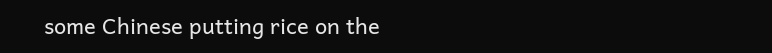some Chinese putting rice on the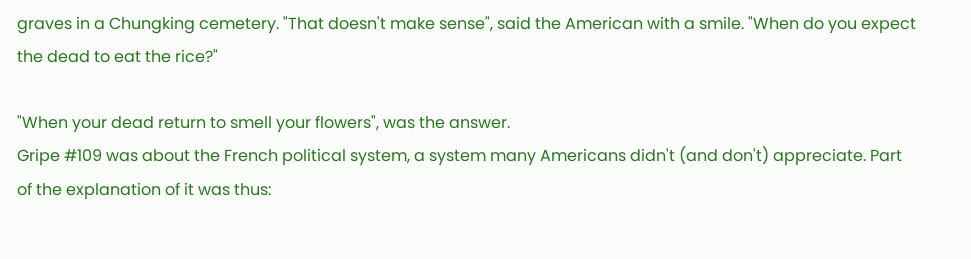graves in a Chungking cemetery. "That doesn't make sense", said the American with a smile. "When do you expect the dead to eat the rice?"

"When your dead return to smell your flowers", was the answer.
Gripe #109 was about the French political system, a system many Americans didn't (and don't) appreciate. Part of the explanation of it was thus: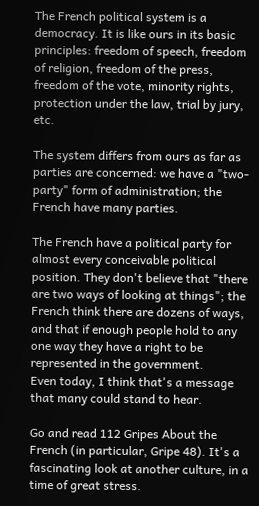The French political system is a democracy. It is like ours in its basic principles: freedom of speech, freedom of religion, freedom of the press, freedom of the vote, minority rights, protection under the law, trial by jury, etc.

The system differs from ours as far as parties are concerned: we have a "two-party" form of administration; the French have many parties.

The French have a political party for almost every conceivable political position. They don't believe that "there are two ways of looking at things"; the French think there are dozens of ways, and that if enough people hold to any one way they have a right to be represented in the government.
Even today, I think that's a message that many could stand to hear.

Go and read 112 Gripes About the French (in particular, Gripe 48). It's a fascinating look at another culture, in a time of great stress.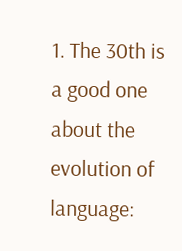1. The 30th is a good one about the evolution of language: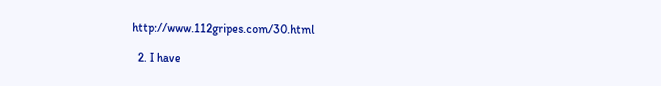http://www.112gripes.com/30.html

  2. I have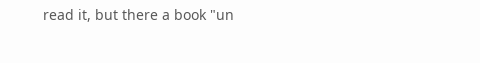read it, but there a book "un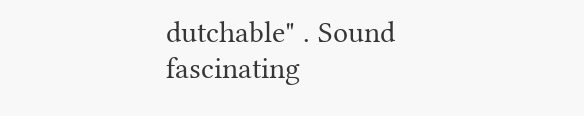dutchable" . Sound fascinating